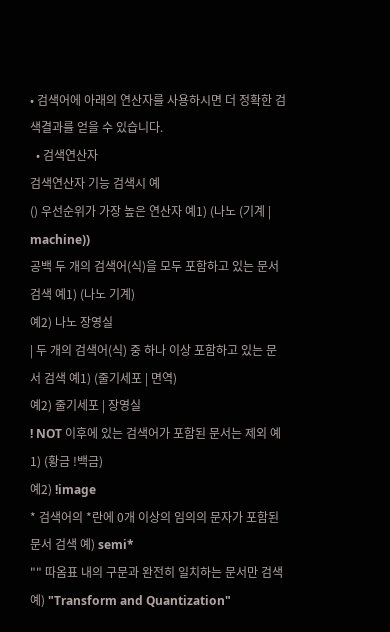• 검색어에 아래의 연산자를 사용하시면 더 정확한 검색결과를 얻을 수 있습니다.
  • 검색연산자
검색연산자 기능 검색시 예
() 우선순위가 가장 높은 연산자 예1) (나노 (기계 | machine))
공백 두 개의 검색어(식)을 모두 포함하고 있는 문서 검색 예1) (나노 기계)
예2) 나노 장영실
| 두 개의 검색어(식) 중 하나 이상 포함하고 있는 문서 검색 예1) (줄기세포 | 면역)
예2) 줄기세포 | 장영실
! NOT 이후에 있는 검색어가 포함된 문서는 제외 예1) (황금 !백금)
예2) !image
* 검색어의 *란에 0개 이상의 임의의 문자가 포함된 문서 검색 예) semi*
"" 따옴표 내의 구문과 완전히 일치하는 문서만 검색 예) "Transform and Quantization"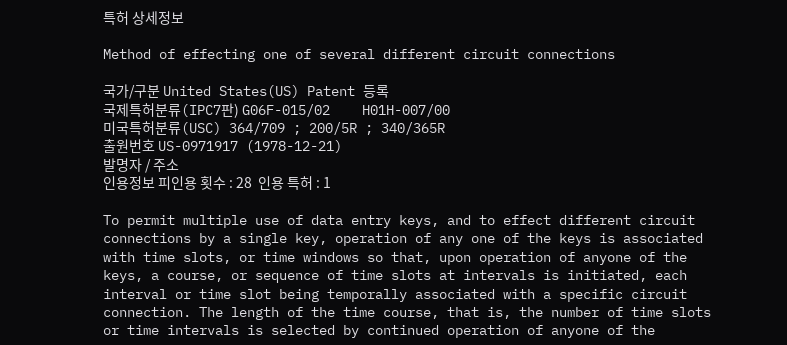특허 상세정보

Method of effecting one of several different circuit connections

국가/구분 United States(US) Patent 등록
국제특허분류(IPC7판) G06F-015/02    H01H-007/00
미국특허분류(USC) 364/709 ; 200/5R ; 340/365R
출원번호 US-0971917 (1978-12-21)
발명자 / 주소
인용정보 피인용 횟수 : 28  인용 특허 : 1

To permit multiple use of data entry keys, and to effect different circuit connections by a single key, operation of any one of the keys is associated with time slots, or time windows so that, upon operation of anyone of the keys, a course, or sequence of time slots at intervals is initiated, each interval or time slot being temporally associated with a specific circuit connection. The length of the time course, that is, the number of time slots or time intervals is selected by continued operation of anyone of the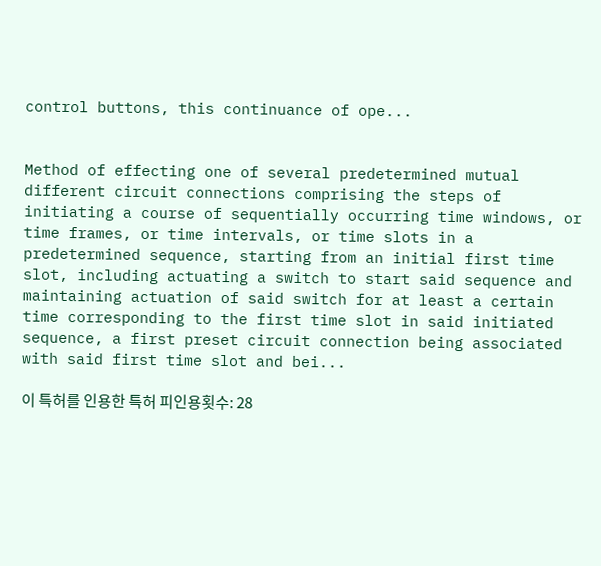control buttons, this continuance of ope...


Method of effecting one of several predetermined mutual different circuit connections comprising the steps of initiating a course of sequentially occurring time windows, or time frames, or time intervals, or time slots in a predetermined sequence, starting from an initial first time slot, including actuating a switch to start said sequence and maintaining actuation of said switch for at least a certain time corresponding to the first time slot in said initiated sequence, a first preset circuit connection being associated with said first time slot and bei...

이 특허를 인용한 특허 피인용횟수: 28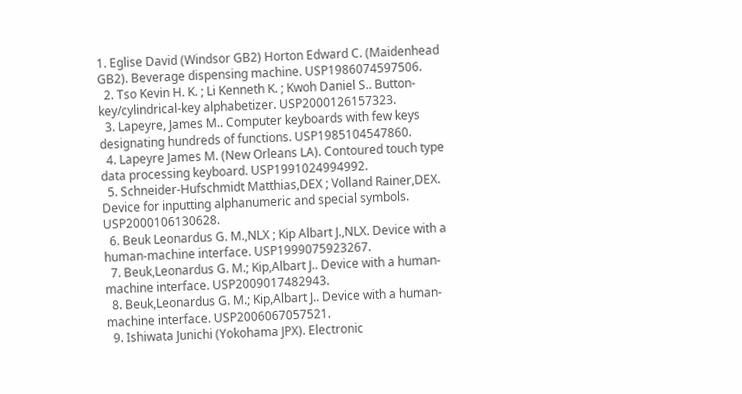1. Eglise David (Windsor GB2) Horton Edward C. (Maidenhead GB2). Beverage dispensing machine. USP1986074597506.
  2. Tso Kevin H. K. ; Li Kenneth K. ; Kwoh Daniel S.. Button-key/cylindrical-key alphabetizer. USP2000126157323.
  3. Lapeyre, James M.. Computer keyboards with few keys designating hundreds of functions. USP1985104547860.
  4. Lapeyre James M. (New Orleans LA). Contoured touch type data processing keyboard. USP1991024994992.
  5. Schneider-Hufschmidt Matthias,DEX ; Volland Rainer,DEX. Device for inputting alphanumeric and special symbols. USP2000106130628.
  6. Beuk Leonardus G. M.,NLX ; Kip Albart J.,NLX. Device with a human-machine interface. USP1999075923267.
  7. Beuk,Leonardus G. M.; Kip,Albart J.. Device with a human-machine interface. USP2009017482943.
  8. Beuk,Leonardus G. M.; Kip,Albart J.. Device with a human-machine interface. USP2006067057521.
  9. Ishiwata Junichi (Yokohama JPX). Electronic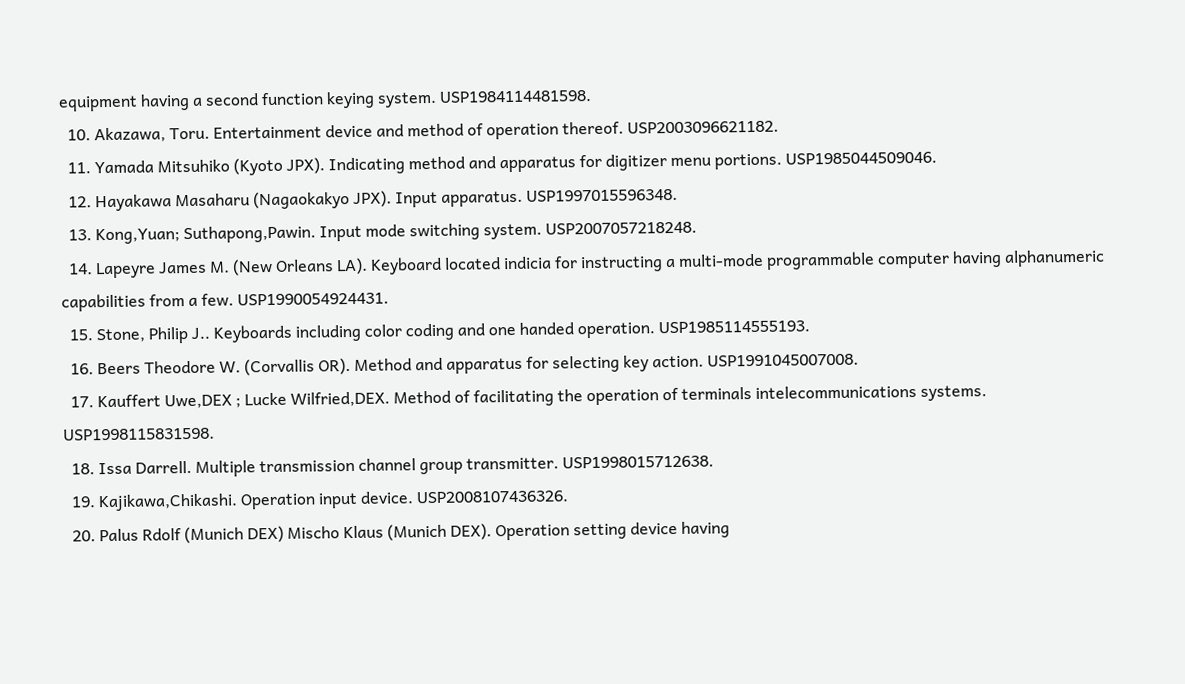equipment having a second function keying system. USP1984114481598.
  10. Akazawa, Toru. Entertainment device and method of operation thereof. USP2003096621182.
  11. Yamada Mitsuhiko (Kyoto JPX). Indicating method and apparatus for digitizer menu portions. USP1985044509046.
  12. Hayakawa Masaharu (Nagaokakyo JPX). Input apparatus. USP1997015596348.
  13. Kong,Yuan; Suthapong,Pawin. Input mode switching system. USP2007057218248.
  14. Lapeyre James M. (New Orleans LA). Keyboard located indicia for instructing a multi-mode programmable computer having alphanumeric capabilities from a few. USP1990054924431.
  15. Stone, Philip J.. Keyboards including color coding and one handed operation. USP1985114555193.
  16. Beers Theodore W. (Corvallis OR). Method and apparatus for selecting key action. USP1991045007008.
  17. Kauffert Uwe,DEX ; Lucke Wilfried,DEX. Method of facilitating the operation of terminals intelecommunications systems. USP1998115831598.
  18. Issa Darrell. Multiple transmission channel group transmitter. USP1998015712638.
  19. Kajikawa,Chikashi. Operation input device. USP2008107436326.
  20. Palus Rdolf (Munich DEX) Mischo Klaus (Munich DEX). Operation setting device having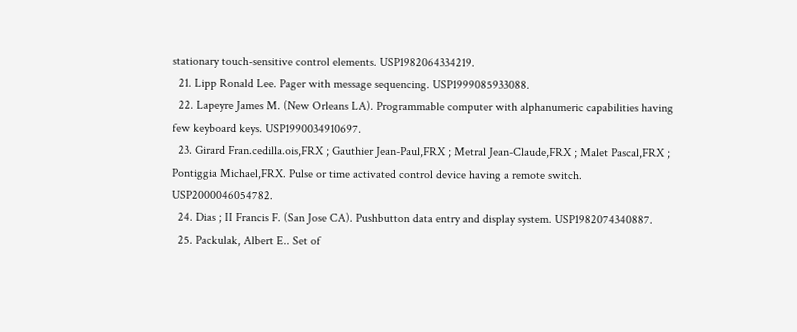stationary touch-sensitive control elements. USP1982064334219.
  21. Lipp Ronald Lee. Pager with message sequencing. USP1999085933088.
  22. Lapeyre James M. (New Orleans LA). Programmable computer with alphanumeric capabilities having few keyboard keys. USP1990034910697.
  23. Girard Fran.cedilla.ois,FRX ; Gauthier Jean-Paul,FRX ; Metral Jean-Claude,FRX ; Malet Pascal,FRX ; Pontiggia Michael,FRX. Pulse or time activated control device having a remote switch. USP2000046054782.
  24. Dias ; II Francis F. (San Jose CA). Pushbutton data entry and display system. USP1982074340887.
  25. Packulak, Albert E.. Set of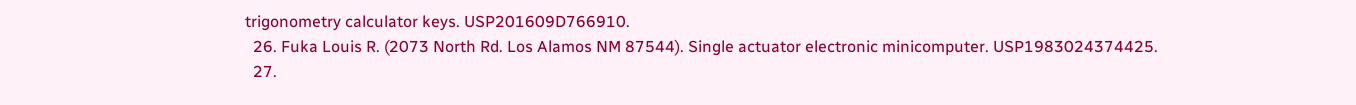trigonometry calculator keys. USP201609D766910.
  26. Fuka Louis R. (2073 North Rd. Los Alamos NM 87544). Single actuator electronic minicomputer. USP1983024374425.
  27.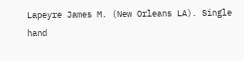Lapeyre James M. (New Orleans LA). Single hand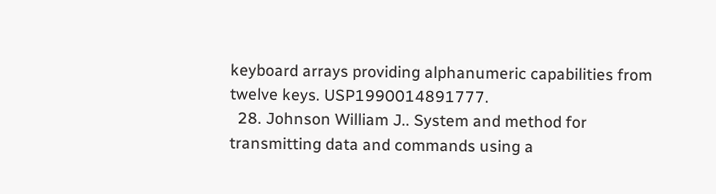keyboard arrays providing alphanumeric capabilities from twelve keys. USP1990014891777.
  28. Johnson William J.. System and method for transmitting data and commands using a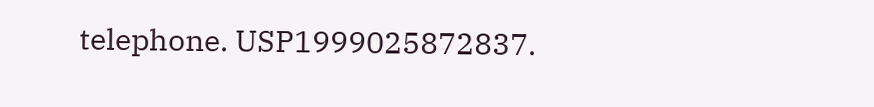telephone. USP1999025872837.